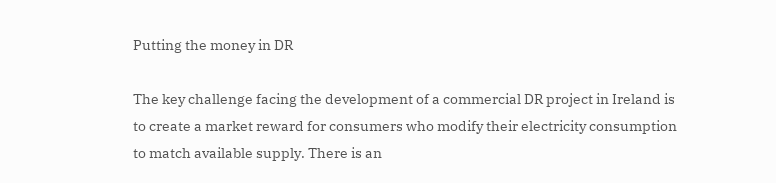Putting the money in DR

The key challenge facing the development of a commercial DR project in Ireland is to create a market reward for consumers who modify their electricity consumption to match available supply. There is an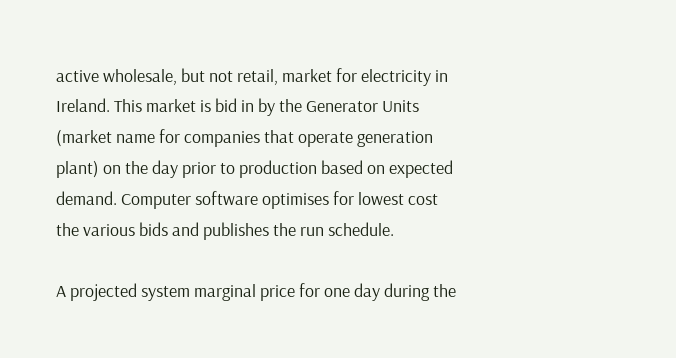active wholesale, but not retail, market for electricity in Ireland. This market is bid in by the Generator Units (market name for companies that operate generation plant) on the day prior to production based on expected demand. Computer software optimises for lowest cost the various bids and publishes the run schedule.

A projected system marginal price for one day during the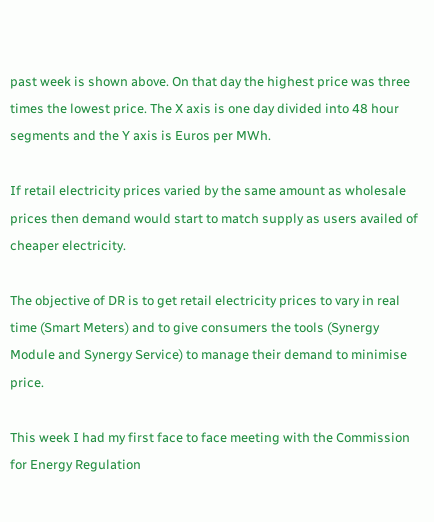past week is shown above. On that day the highest price was three times the lowest price. The X axis is one day divided into 48 hour segments and the Y axis is Euros per MWh.

If retail electricity prices varied by the same amount as wholesale prices then demand would start to match supply as users availed of cheaper electricity.

The objective of DR is to get retail electricity prices to vary in real time (Smart Meters) and to give consumers the tools (Synergy Module and Synergy Service) to manage their demand to minimise price.

This week I had my first face to face meeting with the Commission for Energy Regulation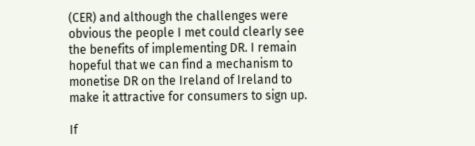(CER) and although the challenges were obvious the people I met could clearly see the benefits of implementing DR. I remain hopeful that we can find a mechanism to monetise DR on the Ireland of Ireland to make it attractive for consumers to sign up.

If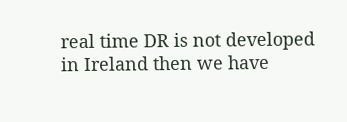real time DR is not developed in Ireland then we have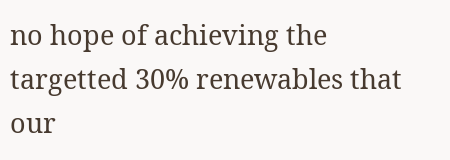no hope of achieving the targetted 30% renewables that our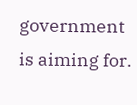government is aiming for.